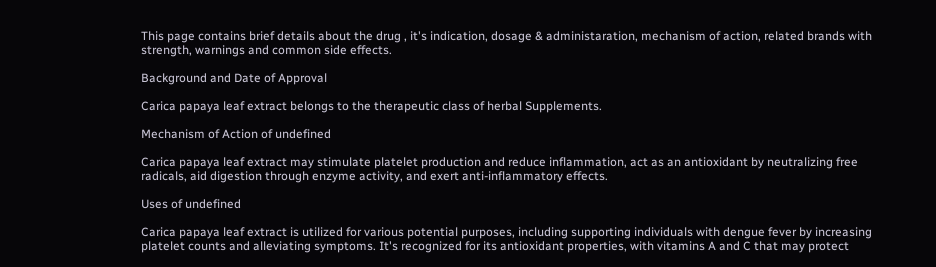This page contains brief details about the drug , it's indication, dosage & administaration, mechanism of action, related brands with strength, warnings and common side effects.

Background and Date of Approval

Carica papaya leaf extract belongs to the therapeutic class of herbal Supplements.

Mechanism of Action of undefined

Carica papaya leaf extract may stimulate platelet production and reduce inflammation, act as an antioxidant by neutralizing free radicals, aid digestion through enzyme activity, and exert anti-inflammatory effects.

Uses of undefined

Carica papaya leaf extract is utilized for various potential purposes, including supporting individuals with dengue fever by increasing platelet counts and alleviating symptoms. It's recognized for its antioxidant properties, with vitamins A and C that may protect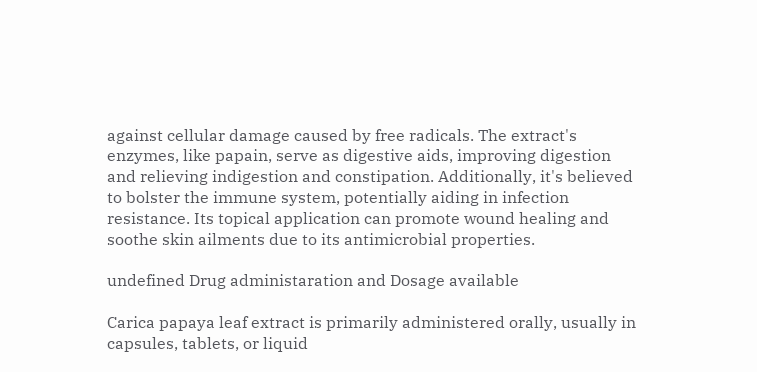against cellular damage caused by free radicals. The extract's enzymes, like papain, serve as digestive aids, improving digestion and relieving indigestion and constipation. Additionally, it's believed to bolster the immune system, potentially aiding in infection resistance. Its topical application can promote wound healing and soothe skin ailments due to its antimicrobial properties.

undefined Drug administaration and Dosage available

Carica papaya leaf extract is primarily administered orally, usually in capsules, tablets, or liquid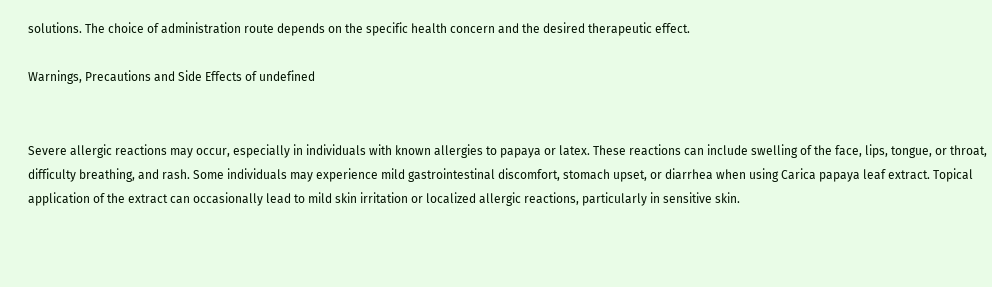solutions. The choice of administration route depends on the specific health concern and the desired therapeutic effect.

Warnings, Precautions and Side Effects of undefined


Severe allergic reactions may occur, especially in individuals with known allergies to papaya or latex. These reactions can include swelling of the face, lips, tongue, or throat, difficulty breathing, and rash. Some individuals may experience mild gastrointestinal discomfort, stomach upset, or diarrhea when using Carica papaya leaf extract. Topical application of the extract can occasionally lead to mild skin irritation or localized allergic reactions, particularly in sensitive skin.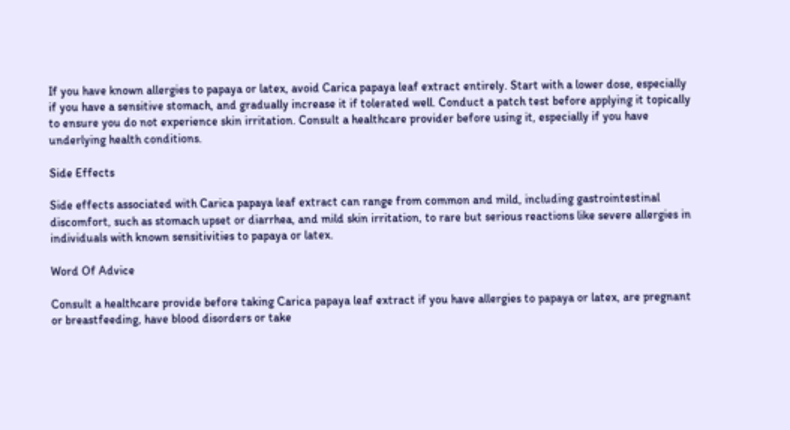If you have known allergies to papaya or latex, avoid Carica papaya leaf extract entirely. Start with a lower dose, especially if you have a sensitive stomach, and gradually increase it if tolerated well. Conduct a patch test before applying it topically to ensure you do not experience skin irritation. Consult a healthcare provider before using it, especially if you have underlying health conditions.

Side Effects

Side effects associated with Carica papaya leaf extract can range from common and mild, including gastrointestinal discomfort, such as stomach upset or diarrhea, and mild skin irritation, to rare but serious reactions like severe allergies in individuals with known sensitivities to papaya or latex.

Word Of Advice

Consult a healthcare provide before taking Carica papaya leaf extract if you have allergies to papaya or latex, are pregnant or breastfeeding, have blood disorders or take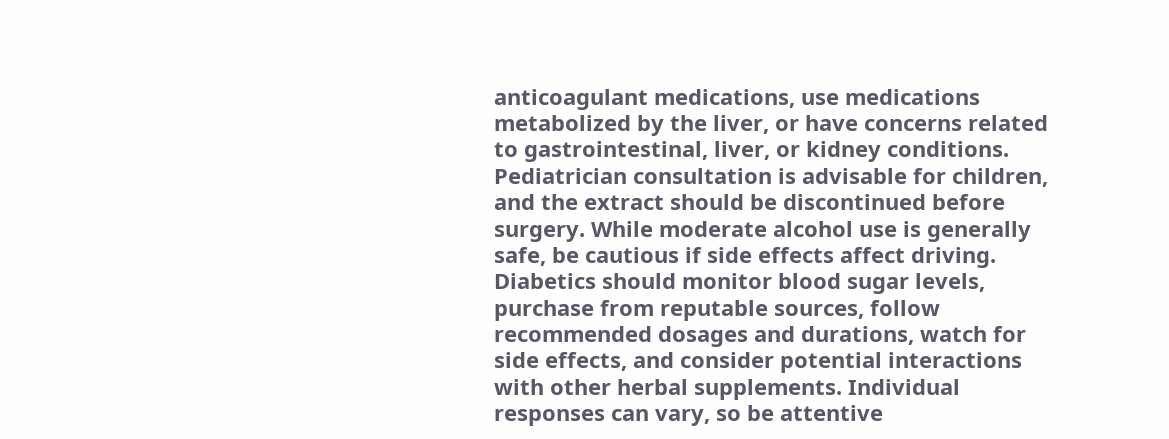anticoagulant medications, use medications metabolized by the liver, or have concerns related to gastrointestinal, liver, or kidney conditions. Pediatrician consultation is advisable for children, and the extract should be discontinued before surgery. While moderate alcohol use is generally safe, be cautious if side effects affect driving. Diabetics should monitor blood sugar levels, purchase from reputable sources, follow recommended dosages and durations, watch for side effects, and consider potential interactions with other herbal supplements. Individual responses can vary, so be attentive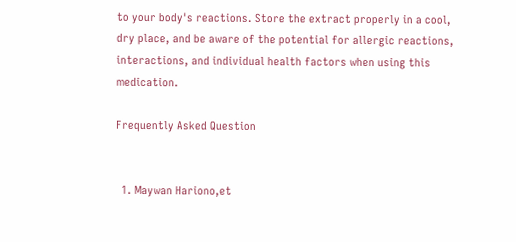to your body's reactions. Store the extract properly in a cool, dry place, and be aware of the potential for allergic reactions, interactions, and individual health factors when using this medication.

Frequently Asked Question


  1. Maywan Hariono,et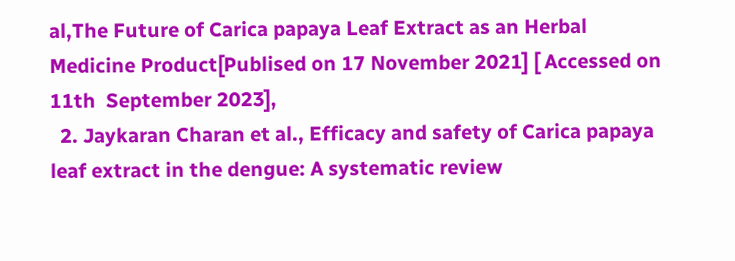al,The Future of Carica papaya Leaf Extract as an Herbal Medicine Product[Publised on 17 November 2021] [ Accessed on 11th  September 2023],
  2. Jaykaran Charan et al., Efficacy and safety of Carica papaya leaf extract in the dengue: A systematic review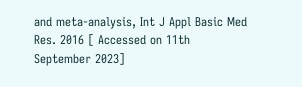and meta-analysis, Int J Appl Basic Med Res. 2016 [ Accessed on 11th September 2023]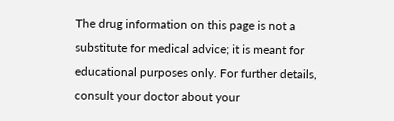The drug information on this page is not a substitute for medical advice; it is meant for educational purposes only. For further details, consult your doctor about your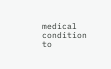medical condition to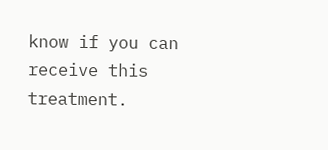know if you can receive this treatment.